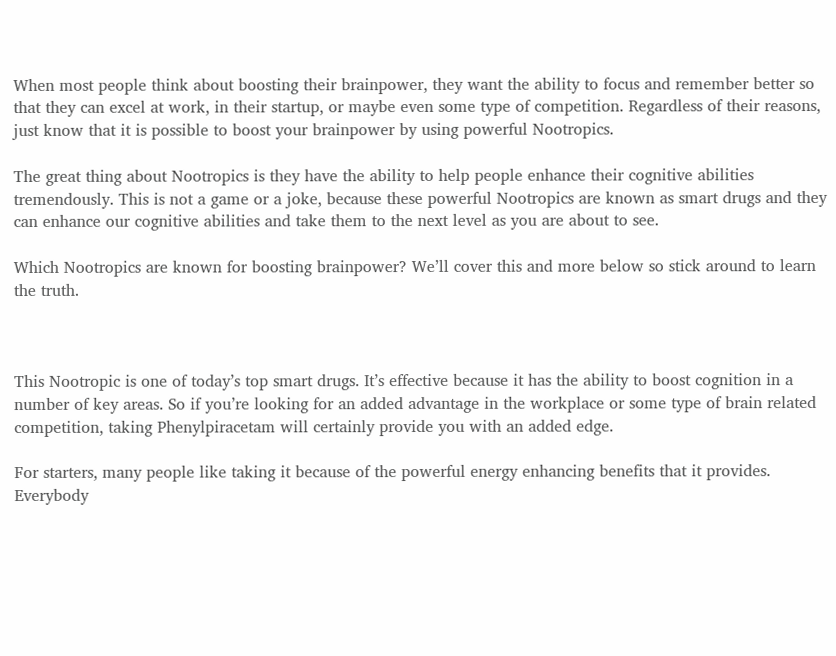When most people think about boosting their brainpower, they want the ability to focus and remember better so that they can excel at work, in their startup, or maybe even some type of competition. Regardless of their reasons, just know that it is possible to boost your brainpower by using powerful Nootropics.

The great thing about Nootropics is they have the ability to help people enhance their cognitive abilities tremendously. This is not a game or a joke, because these powerful Nootropics are known as smart drugs and they can enhance our cognitive abilities and take them to the next level as you are about to see.

Which Nootropics are known for boosting brainpower? We’ll cover this and more below so stick around to learn the truth.



This Nootropic is one of today’s top smart drugs. It’s effective because it has the ability to boost cognition in a number of key areas. So if you’re looking for an added advantage in the workplace or some type of brain related competition, taking Phenylpiracetam will certainly provide you with an added edge.

For starters, many people like taking it because of the powerful energy enhancing benefits that it provides. Everybody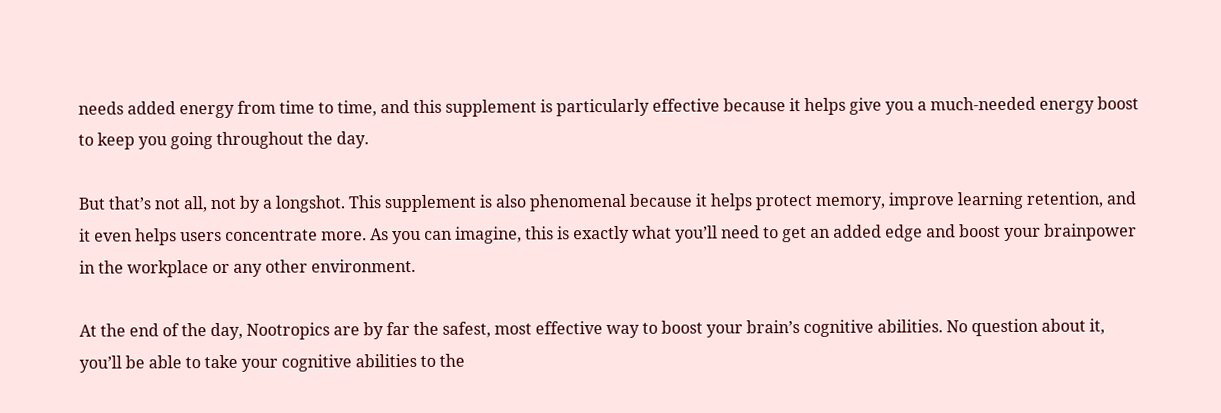needs added energy from time to time, and this supplement is particularly effective because it helps give you a much-needed energy boost to keep you going throughout the day.

But that’s not all, not by a longshot. This supplement is also phenomenal because it helps protect memory, improve learning retention, and it even helps users concentrate more. As you can imagine, this is exactly what you’ll need to get an added edge and boost your brainpower in the workplace or any other environment.

At the end of the day, Nootropics are by far the safest, most effective way to boost your brain’s cognitive abilities. No question about it, you’ll be able to take your cognitive abilities to the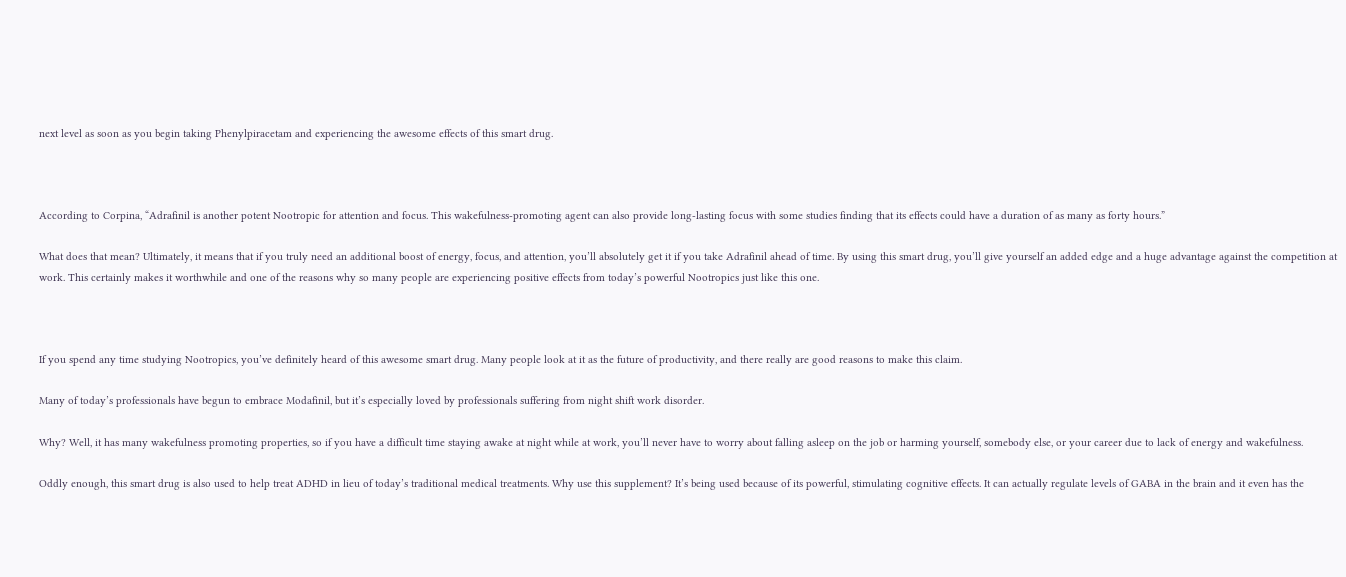next level as soon as you begin taking Phenylpiracetam and experiencing the awesome effects of this smart drug.



According to Corpina, “Adrafinil is another potent Nootropic for attention and focus. This wakefulness-promoting agent can also provide long-lasting focus with some studies finding that its effects could have a duration of as many as forty hours.”

What does that mean? Ultimately, it means that if you truly need an additional boost of energy, focus, and attention, you’ll absolutely get it if you take Adrafinil ahead of time. By using this smart drug, you’ll give yourself an added edge and a huge advantage against the competition at work. This certainly makes it worthwhile and one of the reasons why so many people are experiencing positive effects from today’s powerful Nootropics just like this one.



If you spend any time studying Nootropics, you’ve definitely heard of this awesome smart drug. Many people look at it as the future of productivity, and there really are good reasons to make this claim.

Many of today’s professionals have begun to embrace Modafinil, but it’s especially loved by professionals suffering from night shift work disorder.

Why? Well, it has many wakefulness promoting properties, so if you have a difficult time staying awake at night while at work, you’ll never have to worry about falling asleep on the job or harming yourself, somebody else, or your career due to lack of energy and wakefulness.

Oddly enough, this smart drug is also used to help treat ADHD in lieu of today’s traditional medical treatments. Why use this supplement? It’s being used because of its powerful, stimulating cognitive effects. It can actually regulate levels of GABA in the brain and it even has the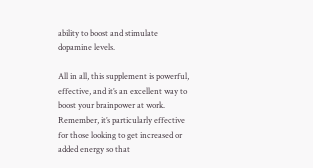ability to boost and stimulate dopamine levels.

All in all, this supplement is powerful, effective, and it’s an excellent way to boost your brainpower at work. Remember, it’s particularly effective for those looking to get increased or added energy so that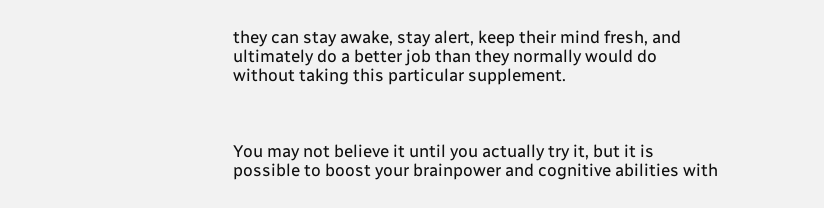they can stay awake, stay alert, keep their mind fresh, and ultimately do a better job than they normally would do without taking this particular supplement.



You may not believe it until you actually try it, but it is possible to boost your brainpower and cognitive abilities with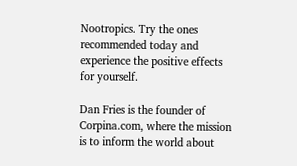Nootropics. Try the ones recommended today and experience the positive effects for yourself.

Dan Fries is the founder of Corpina.com, where the mission is to inform the world about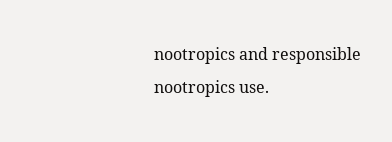nootropics and responsible nootropics use.